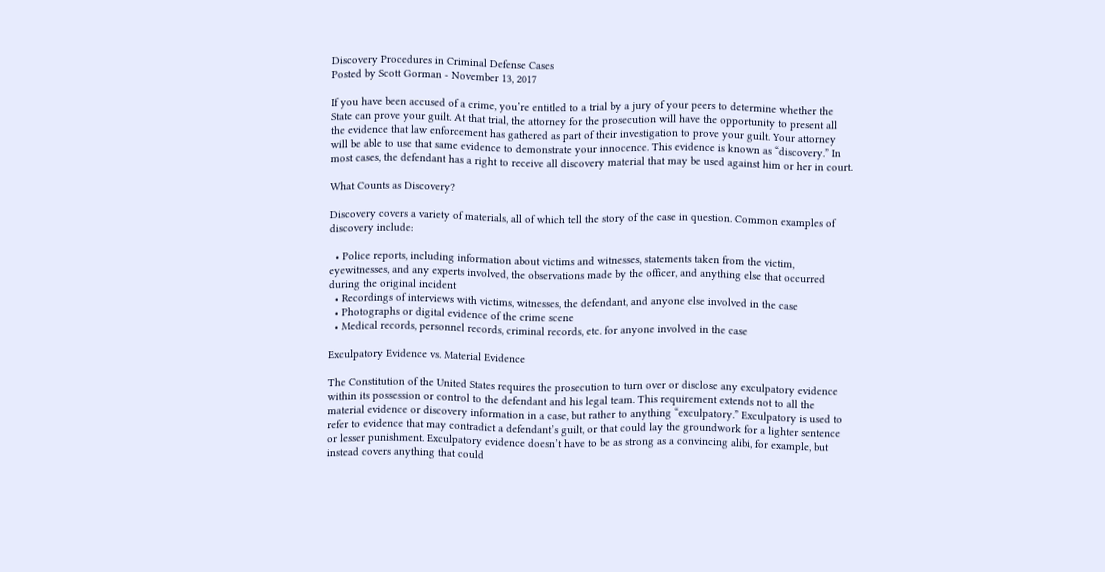Discovery Procedures in Criminal Defense Cases
Posted by Scott Gorman - November 13, 2017

If you have been accused of a crime, you’re entitled to a trial by a jury of your peers to determine whether the State can prove your guilt. At that trial, the attorney for the prosecution will have the opportunity to present all the evidence that law enforcement has gathered as part of their investigation to prove your guilt. Your attorney will be able to use that same evidence to demonstrate your innocence. This evidence is known as “discovery.” In most cases, the defendant has a right to receive all discovery material that may be used against him or her in court.

What Counts as Discovery?

Discovery covers a variety of materials, all of which tell the story of the case in question. Common examples of discovery include:

  • Police reports, including information about victims and witnesses, statements taken from the victim, eyewitnesses, and any experts involved, the observations made by the officer, and anything else that occurred during the original incident
  • Recordings of interviews with victims, witnesses, the defendant, and anyone else involved in the case
  • Photographs or digital evidence of the crime scene
  • Medical records, personnel records, criminal records, etc. for anyone involved in the case

Exculpatory Evidence vs. Material Evidence

The Constitution of the United States requires the prosecution to turn over or disclose any exculpatory evidence within its possession or control to the defendant and his legal team. This requirement extends not to all the material evidence or discovery information in a case, but rather to anything “exculpatory.” Exculpatory is used to refer to evidence that may contradict a defendant’s guilt, or that could lay the groundwork for a lighter sentence or lesser punishment. Exculpatory evidence doesn’t have to be as strong as a convincing alibi, for example, but instead covers anything that could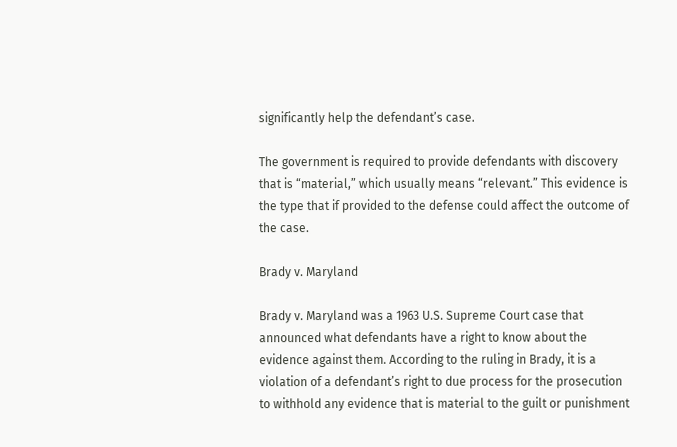significantly help the defendant’s case.

The government is required to provide defendants with discovery that is “material,” which usually means “relevant.” This evidence is the type that if provided to the defense could affect the outcome of the case.

Brady v. Maryland

Brady v. Maryland was a 1963 U.S. Supreme Court case that announced what defendants have a right to know about the evidence against them. According to the ruling in Brady, it is a violation of a defendant’s right to due process for the prosecution to withhold any evidence that is material to the guilt or punishment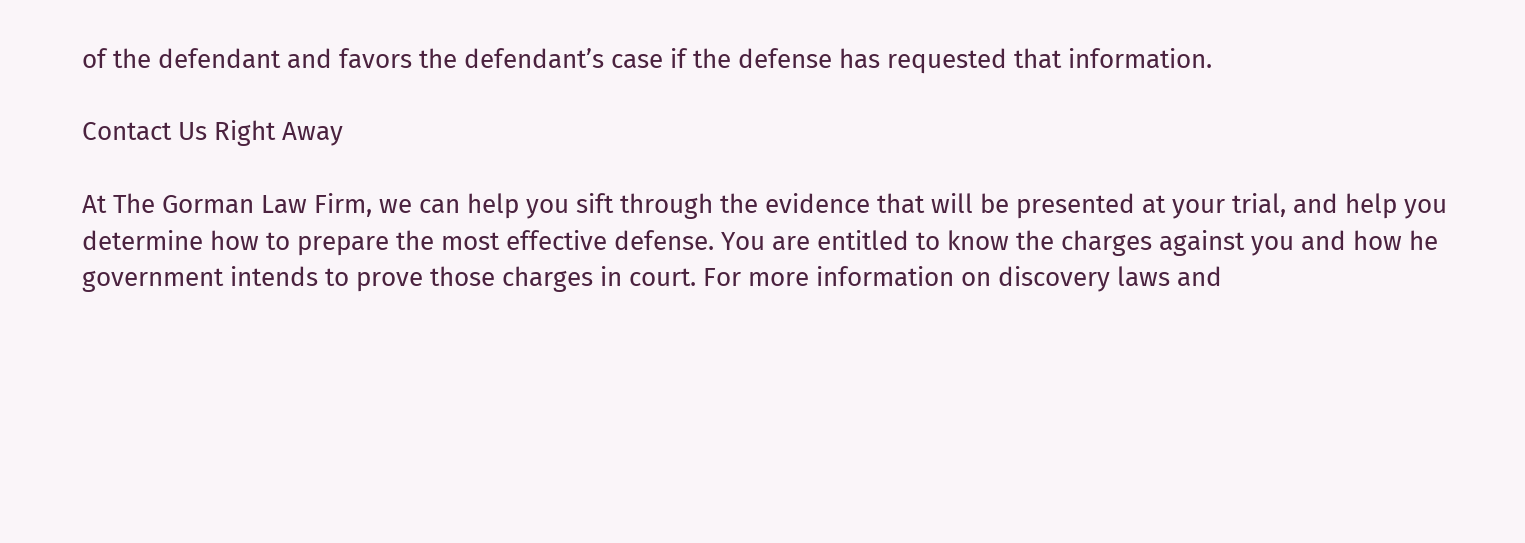of the defendant and favors the defendant’s case if the defense has requested that information.

Contact Us Right Away

At The Gorman Law Firm, we can help you sift through the evidence that will be presented at your trial, and help you determine how to prepare the most effective defense. You are entitled to know the charges against you and how he government intends to prove those charges in court. For more information on discovery laws and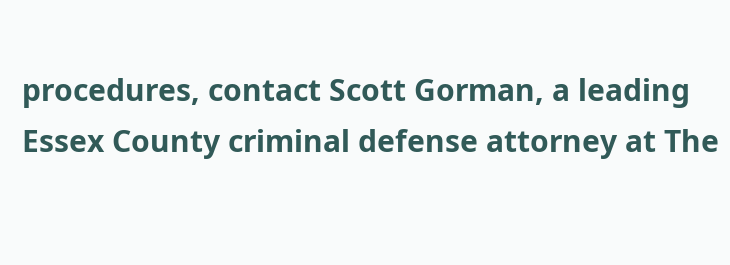procedures, contact Scott Gorman, a leading Essex County criminal defense attorney at The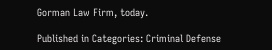Gorman Law Firm, today.

Published in Categories: Criminal Defense